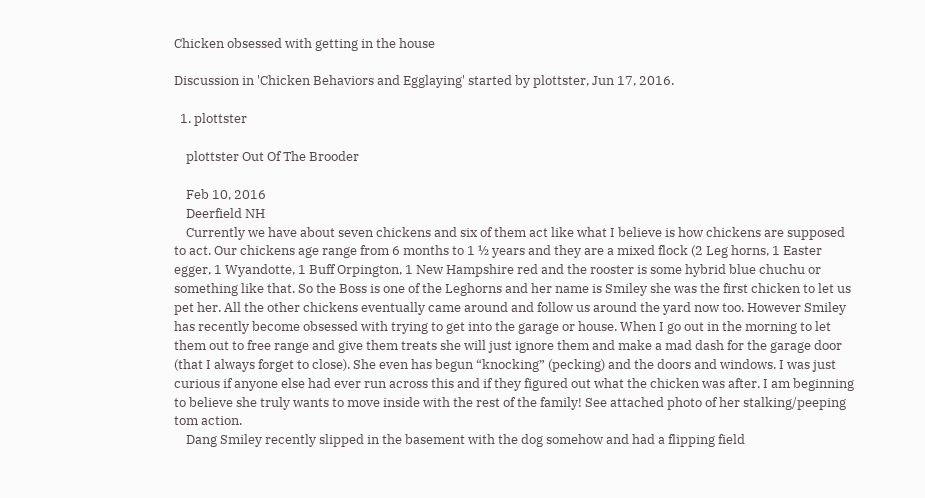Chicken obsessed with getting in the house

Discussion in 'Chicken Behaviors and Egglaying' started by plottster, Jun 17, 2016.

  1. plottster

    plottster Out Of The Brooder

    Feb 10, 2016
    Deerfield NH
    Currently we have about seven chickens and six of them act like what I believe is how chickens are supposed to act. Our chickens age range from 6 months to 1 ½ years and they are a mixed flock (2 Leg horns, 1 Easter egger, 1 Wyandotte, 1 Buff Orpington, 1 New Hampshire red and the rooster is some hybrid blue chuchu or something like that. So the Boss is one of the Leghorns and her name is Smiley she was the first chicken to let us pet her. All the other chickens eventually came around and follow us around the yard now too. However Smiley has recently become obsessed with trying to get into the garage or house. When I go out in the morning to let them out to free range and give them treats she will just ignore them and make a mad dash for the garage door (that I always forget to close). She even has begun “knocking” (pecking) and the doors and windows. I was just curious if anyone else had ever run across this and if they figured out what the chicken was after. I am beginning to believe she truly wants to move inside with the rest of the family! See attached photo of her stalking/peeping tom action.
    Dang Smiley recently slipped in the basement with the dog somehow and had a flipping field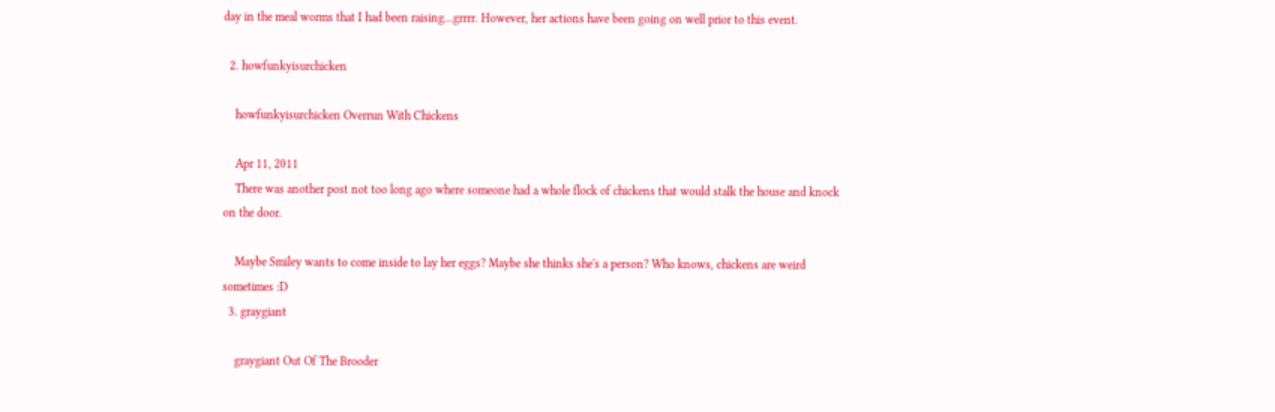day in the meal worms that I had been raising…grrrr. However, her actions have been going on well prior to this event.

  2. howfunkyisurchicken

    howfunkyisurchicken Overrun With Chickens

    Apr 11, 2011
    There was another post not too long ago where someone had a whole flock of chickens that would stalk the house and knock on the door.

    Maybe Smiley wants to come inside to lay her eggs? Maybe she thinks she's a person? Who knows, chickens are weird sometimes :D
  3. graygiant

    graygiant Out Of The Brooder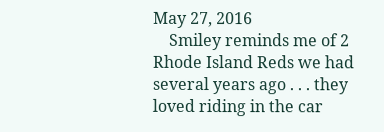May 27, 2016
    Smiley reminds me of 2 Rhode Island Reds we had several years ago . . . they loved riding in the car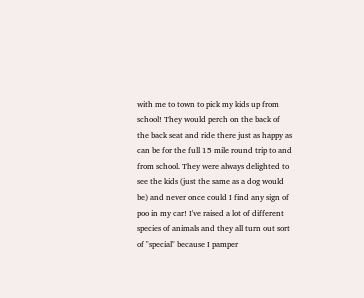with me to town to pick my kids up from school! They would perch on the back of the back seat and ride there just as happy as can be for the full 15 mile round trip to and from school. They were always delighted to see the kids (just the same as a dog would be) and never once could I find any sign of poo in my car! I've raised a lot of different species of animals and they all turn out sort of "special" because I pamper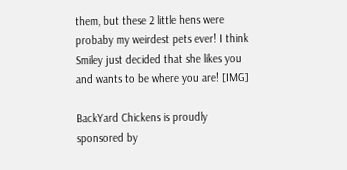them, but these 2 little hens were probaby my weirdest pets ever! I think Smiley just decided that she likes you and wants to be where you are! [IMG]

BackYard Chickens is proudly sponsored by